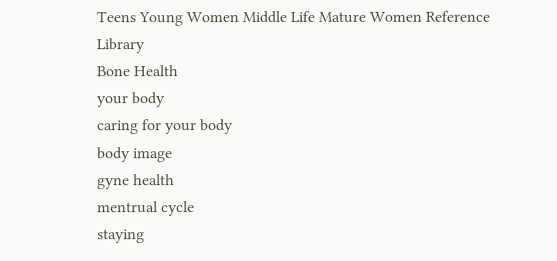Teens Young Women Middle Life Mature Women Reference Library
Bone Health
your body
caring for your body
body image
gyne health
mentrual cycle
staying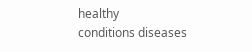healthy
conditions diseases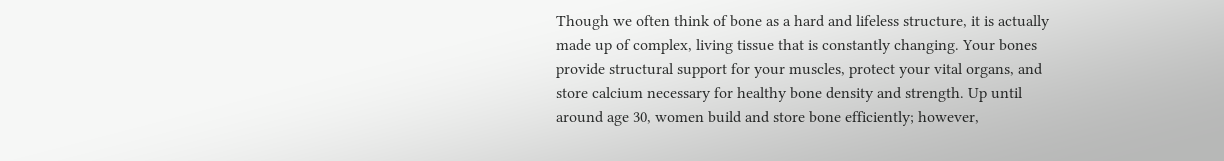Though we often think of bone as a hard and lifeless structure, it is actually made up of complex, living tissue that is constantly changing. Your bones provide structural support for your muscles, protect your vital organs, and store calcium necessary for healthy bone density and strength. Up until around age 30, women build and store bone efficiently; however,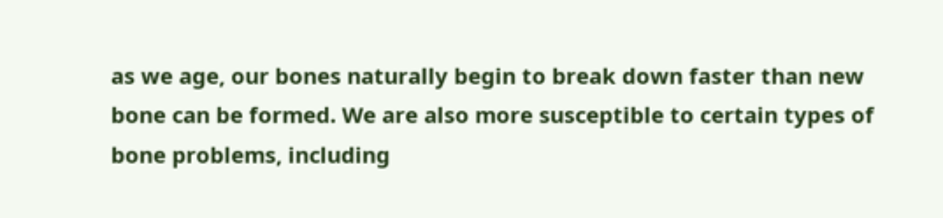as we age, our bones naturally begin to break down faster than new bone can be formed. We are also more susceptible to certain types of bone problems, including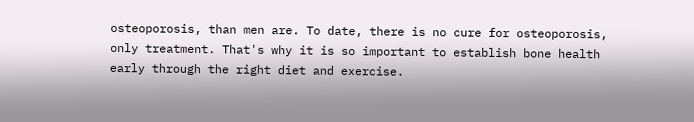osteoporosis, than men are. To date, there is no cure for osteoporosis, only treatment. That's why it is so important to establish bone health early through the right diet and exercise.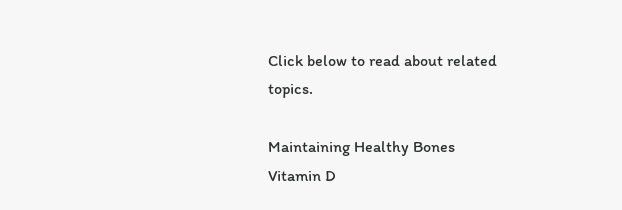Click below to read about related topics.

Maintaining Healthy Bones
Vitamin D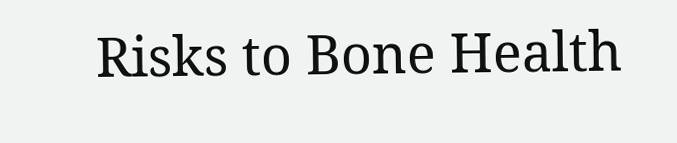Risks to Bone Health